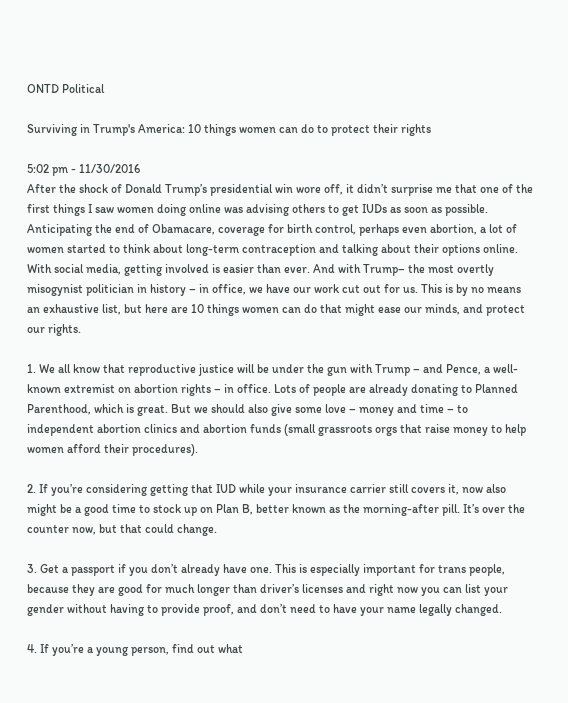ONTD Political

Surviving in Trump's America: 10 things women can do to protect their rights

5:02 pm - 11/30/2016
After the shock of Donald Trump’s presidential win wore off, it didn’t surprise me that one of the first things I saw women doing online was advising others to get IUDs as soon as possible. Anticipating the end of Obamacare, coverage for birth control, perhaps even abortion, a lot of women started to think about long-term contraception and talking about their options online. With social media, getting involved is easier than ever. And with Trump– the most overtly misogynist politician in history – in office, we have our work cut out for us. This is by no means an exhaustive list, but here are 10 things women can do that might ease our minds, and protect our rights.

1. We all know that reproductive justice will be under the gun with Trump – and Pence, a well-known extremist on abortion rights – in office. Lots of people are already donating to Planned Parenthood, which is great. But we should also give some love – money and time – to independent abortion clinics and abortion funds (small grassroots orgs that raise money to help women afford their procedures).

2. If you’re considering getting that IUD while your insurance carrier still covers it, now also might be a good time to stock up on Plan B, better known as the morning-after pill. It’s over the counter now, but that could change.

3. Get a passport if you don’t already have one. This is especially important for trans people, because they are good for much longer than driver’s licenses and right now you can list your gender without having to provide proof, and don’t need to have your name legally changed.

4. If you’re a young person, find out what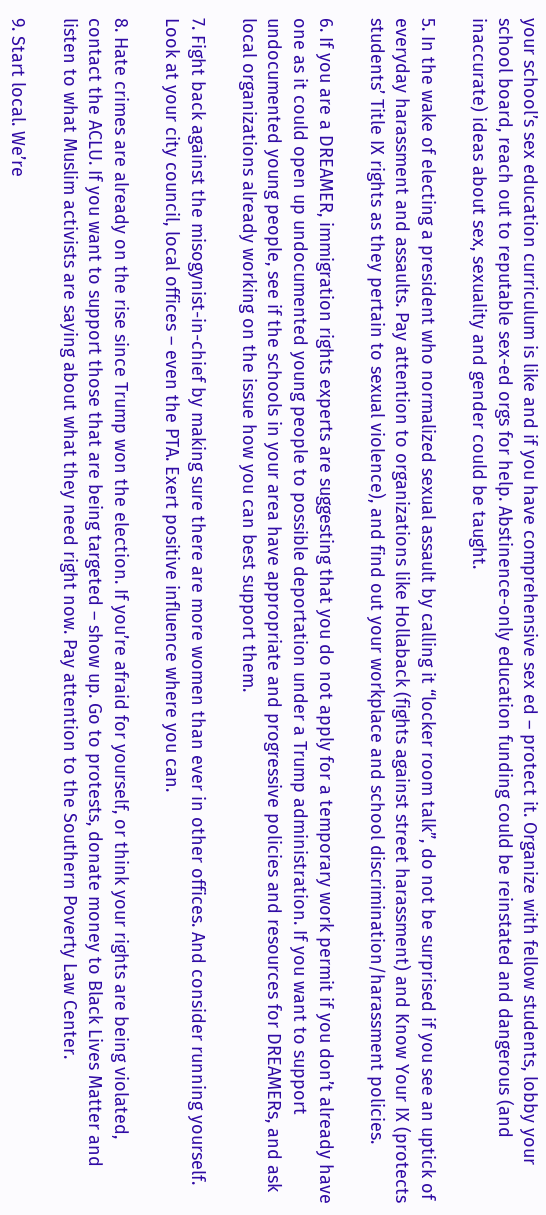your school’s sex education curriculum is like and if you have comprehensive sex ed – protect it. Organize with fellow students, lobby your school board, reach out to reputable sex-ed orgs for help. Abstinence-only education funding could be reinstated and dangerous (and inaccurate) ideas about sex, sexuality and gender could be taught.

5. In the wake of electing a president who normalized sexual assault by calling it “locker room talk”, do not be surprised if you see an uptick of everyday harassment and assaults. Pay attention to organizations like Hollaback (fights against street harassment) and Know Your IX (protects students’ Title IX rights as they pertain to sexual violence), and find out your workplace and school discrimination/harassment policies.

6. If you are a DREAMER, immigration rights experts are suggesting that you do not apply for a temporary work permit if you don’t already have one as it could open up undocumented young people to possible deportation under a Trump administration. If you want to support undocumented young people, see if the schools in your area have appropriate and progressive policies and resources for DREAMERs, and ask local organizations already working on the issue how you can best support them.

7. Fight back against the misogynist-in-chief by making sure there are more women than ever in other offices. And consider running yourself. Look at your city council, local offices – even the PTA. Exert positive influence where you can.

8. Hate crimes are already on the rise since Trump won the election. If you’re afraid for yourself, or think your rights are being violated, contact the ACLU. If you want to support those that are being targeted – show up. Go to protests, donate money to Black Lives Matter and listen to what Muslim activists are saying about what they need right now. Pay attention to the Southern Poverty Law Center.

9. Start local. We’re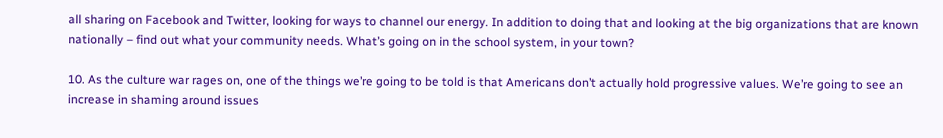all sharing on Facebook and Twitter, looking for ways to channel our energy. In addition to doing that and looking at the big organizations that are known nationally – find out what your community needs. What’s going on in the school system, in your town?

10. As the culture war rages on, one of the things we’re going to be told is that Americans don’t actually hold progressive values. We’re going to see an increase in shaming around issues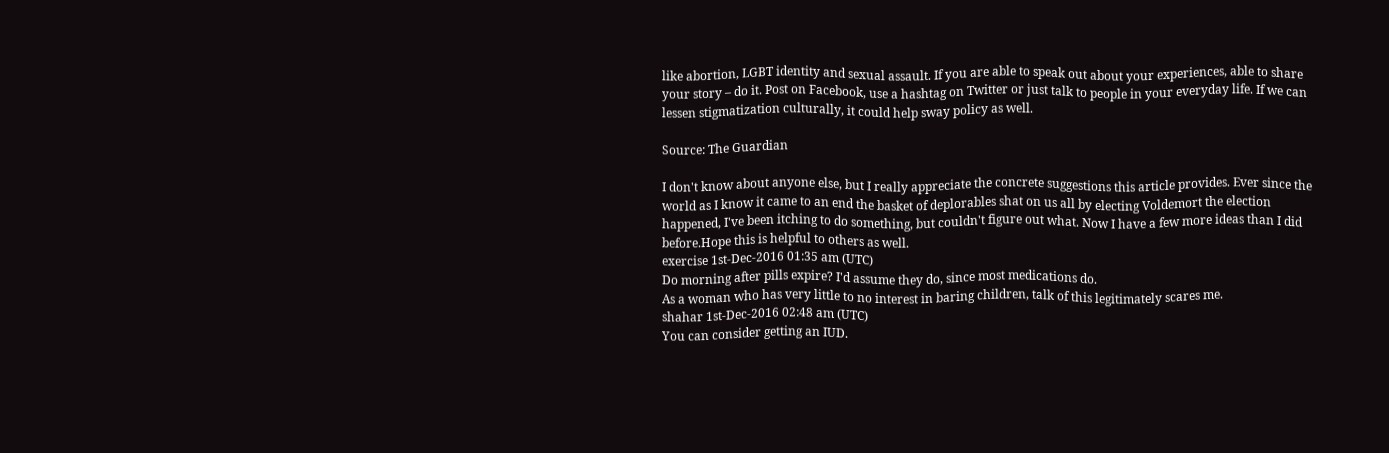like abortion, LGBT identity and sexual assault. If you are able to speak out about your experiences, able to share your story – do it. Post on Facebook, use a hashtag on Twitter or just talk to people in your everyday life. If we can lessen stigmatization culturally, it could help sway policy as well.

Source: The Guardian

I don't know about anyone else, but I really appreciate the concrete suggestions this article provides. Ever since the world as I know it came to an end the basket of deplorables shat on us all by electing Voldemort the election happened, I've been itching to do something, but couldn't figure out what. Now I have a few more ideas than I did before.Hope this is helpful to others as well.
exercise 1st-Dec-2016 01:35 am (UTC)
Do morning after pills expire? I'd assume they do, since most medications do.
As a woman who has very little to no interest in baring children, talk of this legitimately scares me.
shahar 1st-Dec-2016 02:48 am (UTC)
You can consider getting an IUD.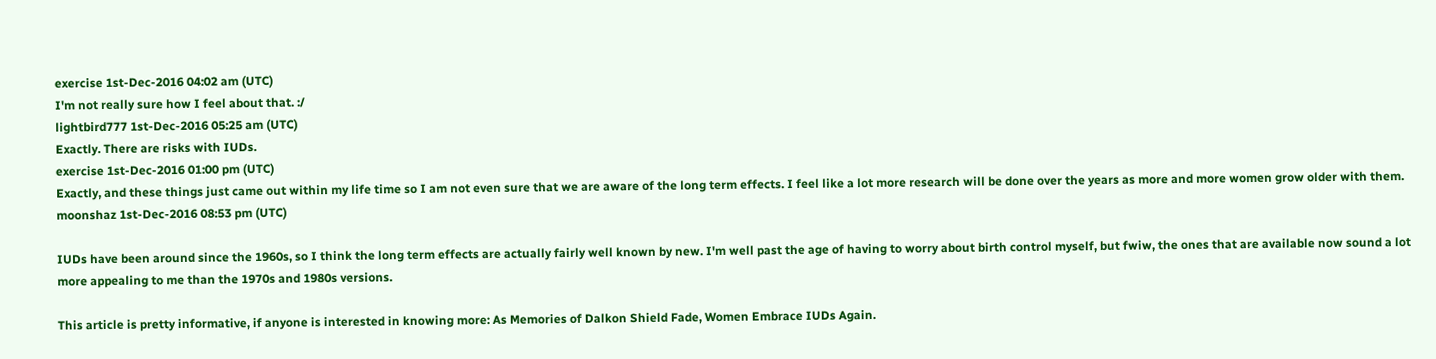exercise 1st-Dec-2016 04:02 am (UTC)
I'm not really sure how I feel about that. :/
lightbird777 1st-Dec-2016 05:25 am (UTC)
Exactly. There are risks with IUDs.
exercise 1st-Dec-2016 01:00 pm (UTC)
Exactly, and these things just came out within my life time so I am not even sure that we are aware of the long term effects. I feel like a lot more research will be done over the years as more and more women grow older with them.
moonshaz 1st-Dec-2016 08:53 pm (UTC)

IUDs have been around since the 1960s, so I think the long term effects are actually fairly well known by new. I'm well past the age of having to worry about birth control myself, but fwiw, the ones that are available now sound a lot more appealing to me than the 1970s and 1980s versions.

This article is pretty informative, if anyone is interested in knowing more: As Memories of Dalkon Shield Fade, Women Embrace IUDs Again.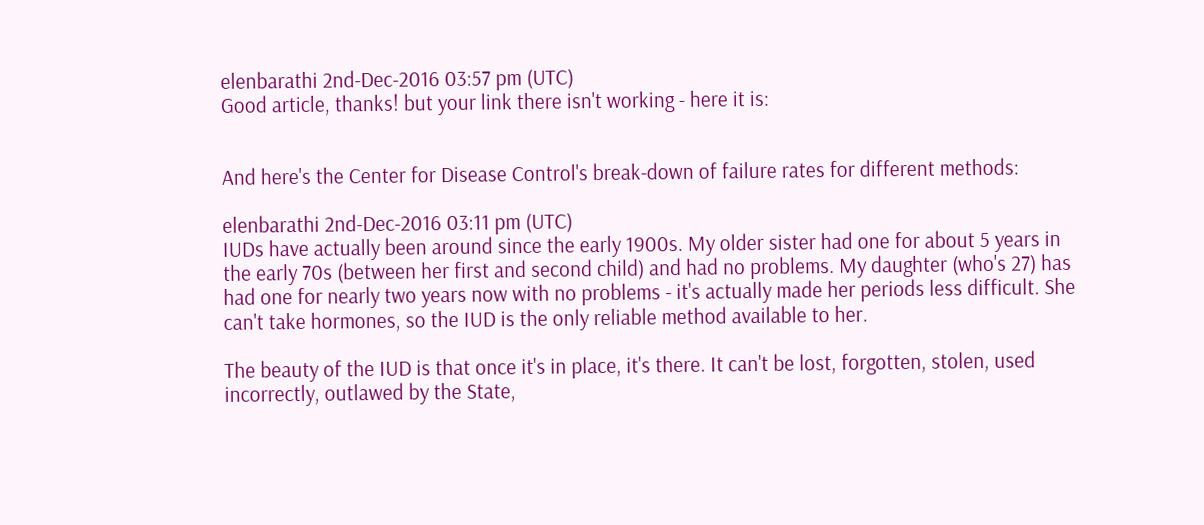elenbarathi 2nd-Dec-2016 03:57 pm (UTC)
Good article, thanks! but your link there isn't working - here it is:


And here's the Center for Disease Control's break-down of failure rates for different methods:

elenbarathi 2nd-Dec-2016 03:11 pm (UTC)
IUDs have actually been around since the early 1900s. My older sister had one for about 5 years in the early 70s (between her first and second child) and had no problems. My daughter (who's 27) has had one for nearly two years now with no problems - it's actually made her periods less difficult. She can't take hormones, so the IUD is the only reliable method available to her.

The beauty of the IUD is that once it's in place, it's there. It can't be lost, forgotten, stolen, used incorrectly, outlawed by the State,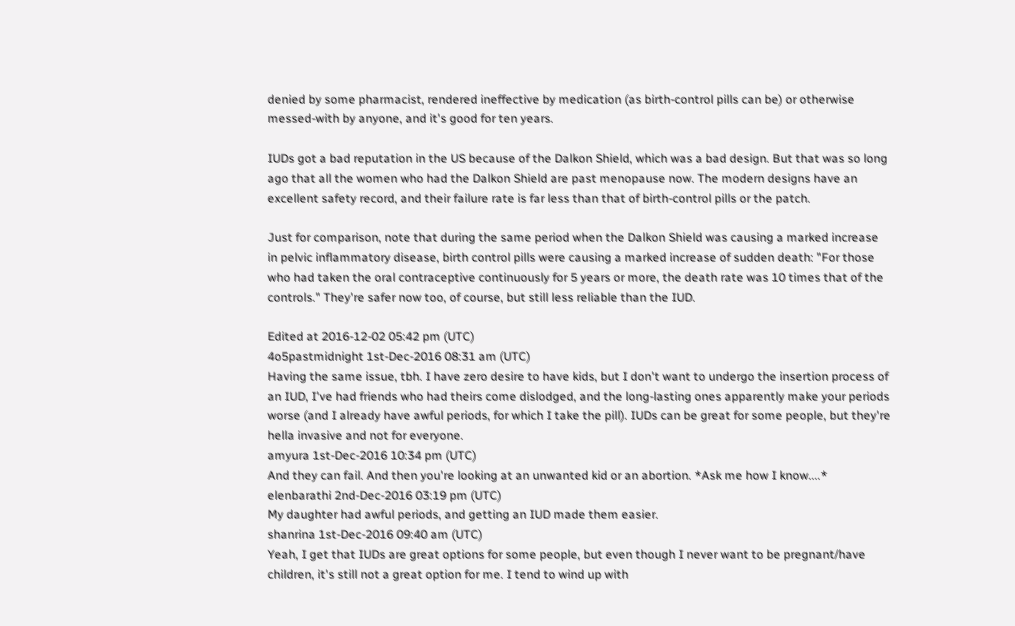denied by some pharmacist, rendered ineffective by medication (as birth-control pills can be) or otherwise messed-with by anyone, and it's good for ten years.

IUDs got a bad reputation in the US because of the Dalkon Shield, which was a bad design. But that was so long ago that all the women who had the Dalkon Shield are past menopause now. The modern designs have an excellent safety record, and their failure rate is far less than that of birth-control pills or the patch.

Just for comparison, note that during the same period when the Dalkon Shield was causing a marked increase in pelvic inflammatory disease, birth control pills were causing a marked increase of sudden death: "For those who had taken the oral contraceptive continuously for 5 years or more, the death rate was 10 times that of the controls." They're safer now too, of course, but still less reliable than the IUD.

Edited at 2016-12-02 05:42 pm (UTC)
4o5pastmidnight 1st-Dec-2016 08:31 am (UTC)
Having the same issue, tbh. I have zero desire to have kids, but I don't want to undergo the insertion process of an IUD, I've had friends who had theirs come dislodged, and the long-lasting ones apparently make your periods worse (and I already have awful periods, for which I take the pill). IUDs can be great for some people, but they're hella invasive and not for everyone.
amyura 1st-Dec-2016 10:34 pm (UTC)
And they can fail. And then you're looking at an unwanted kid or an abortion. *Ask me how I know....*
elenbarathi 2nd-Dec-2016 03:19 pm (UTC)
My daughter had awful periods, and getting an IUD made them easier.
shanrina 1st-Dec-2016 09:40 am (UTC)
Yeah, I get that IUDs are great options for some people, but even though I never want to be pregnant/have children, it's still not a great option for me. I tend to wind up with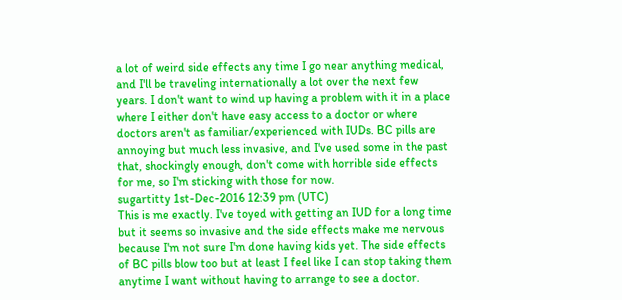a lot of weird side effects any time I go near anything medical, and I'll be traveling internationally a lot over the next few years. I don't want to wind up having a problem with it in a place where I either don't have easy access to a doctor or where doctors aren't as familiar/experienced with IUDs. BC pills are annoying but much less invasive, and I've used some in the past that, shockingly enough, don't come with horrible side effects for me, so I'm sticking with those for now.
sugartitty 1st-Dec-2016 12:39 pm (UTC)
This is me exactly. I've toyed with getting an IUD for a long time but it seems so invasive and the side effects make me nervous because I'm not sure I'm done having kids yet. The side effects of BC pills blow too but at least I feel like I can stop taking them anytime I want without having to arrange to see a doctor.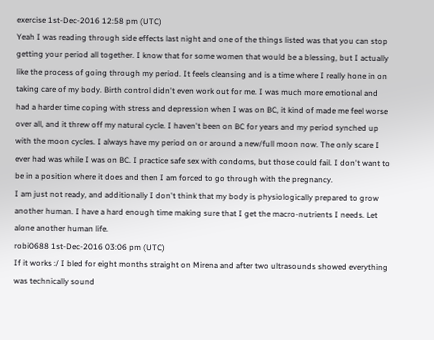exercise 1st-Dec-2016 12:58 pm (UTC)
Yeah I was reading through side effects last night and one of the things listed was that you can stop getting your period all together. I know that for some women that would be a blessing, but I actually like the process of going through my period. It feels cleansing and is a time where I really hone in on taking care of my body. Birth control didn't even work out for me. I was much more emotional and had a harder time coping with stress and depression when I was on BC, it kind of made me feel worse over all, and it threw off my natural cycle. I haven't been on BC for years and my period synched up with the moon cycles. I always have my period on or around a new/full moon now. The only scare I ever had was while I was on BC. I practice safe sex with condoms, but those could fail. I don't want to be in a position where it does and then I am forced to go through with the pregnancy.
I am just not ready, and additionally I don't think that my body is physiologically prepared to grow another human. I have a hard enough time making sure that I get the macro-nutrients I needs. Let alone another human life.
robi0688 1st-Dec-2016 03:06 pm (UTC)
If it works :/ I bled for eight months straight on Mirena and after two ultrasounds showed everything was technically sound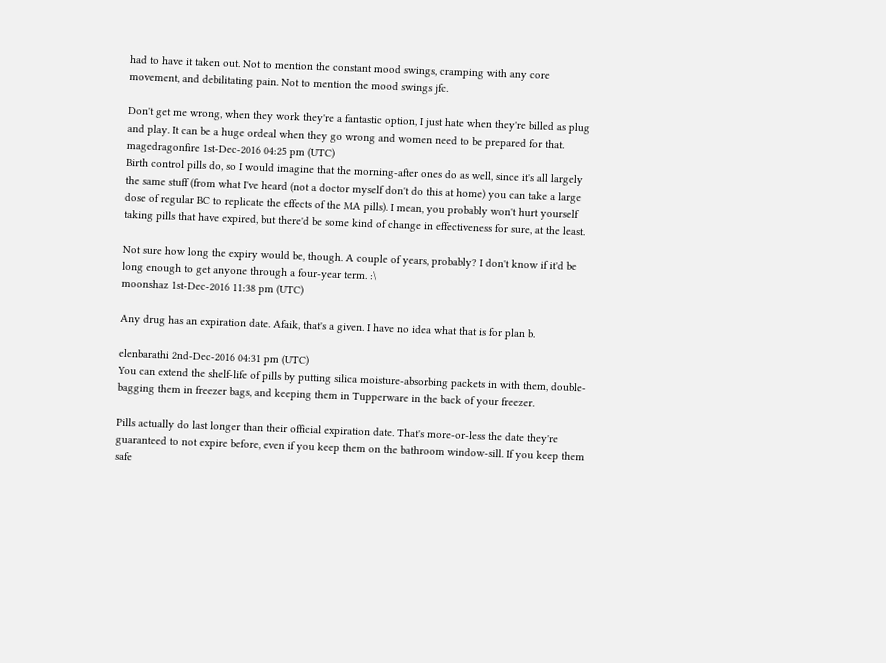had to have it taken out. Not to mention the constant mood swings, cramping with any core movement, and debilitating pain. Not to mention the mood swings jfc.

Don't get me wrong, when they work they're a fantastic option, I just hate when they're billed as plug and play. It can be a huge ordeal when they go wrong and women need to be prepared for that.
magedragonfire 1st-Dec-2016 04:25 pm (UTC)
Birth control pills do, so I would imagine that the morning-after ones do as well, since it's all largely the same stuff (from what I've heard (not a doctor myself don't do this at home) you can take a large dose of regular BC to replicate the effects of the MA pills). I mean, you probably won't hurt yourself taking pills that have expired, but there'd be some kind of change in effectiveness for sure, at the least.

Not sure how long the expiry would be, though. A couple of years, probably? I don't know if it'd be long enough to get anyone through a four-year term. :\
moonshaz 1st-Dec-2016 11:38 pm (UTC)

Any drug has an expiration date. Afaik, that's a given. I have no idea what that is for plan b.

elenbarathi 2nd-Dec-2016 04:31 pm (UTC)
You can extend the shelf-life of pills by putting silica moisture-absorbing packets in with them, double-bagging them in freezer bags, and keeping them in Tupperware in the back of your freezer.

Pills actually do last longer than their official expiration date. That's more-or-less the date they're guaranteed to not expire before, even if you keep them on the bathroom window-sill. If you keep them safe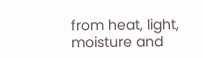from heat, light, moisture and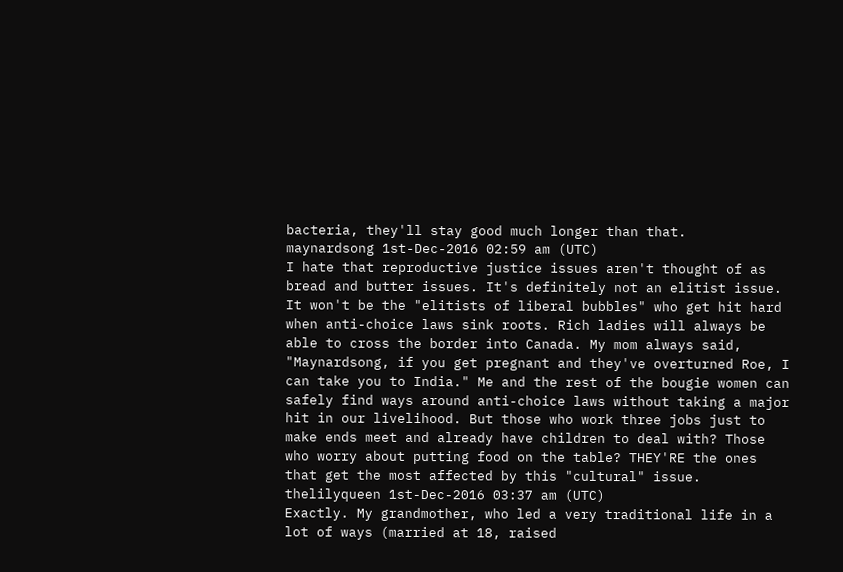bacteria, they'll stay good much longer than that.
maynardsong 1st-Dec-2016 02:59 am (UTC)
I hate that reproductive justice issues aren't thought of as bread and butter issues. It's definitely not an elitist issue. It won't be the "elitists of liberal bubbles" who get hit hard when anti-choice laws sink roots. Rich ladies will always be able to cross the border into Canada. My mom always said, "Maynardsong, if you get pregnant and they've overturned Roe, I can take you to India." Me and the rest of the bougie women can safely find ways around anti-choice laws without taking a major hit in our livelihood. But those who work three jobs just to make ends meet and already have children to deal with? Those who worry about putting food on the table? THEY'RE the ones that get the most affected by this "cultural" issue.
thelilyqueen 1st-Dec-2016 03:37 am (UTC)
Exactly. My grandmother, who led a very traditional life in a lot of ways (married at 18, raised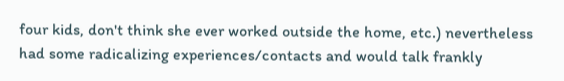four kids, don't think she ever worked outside the home, etc.) nevertheless had some radicalizing experiences/contacts and would talk frankly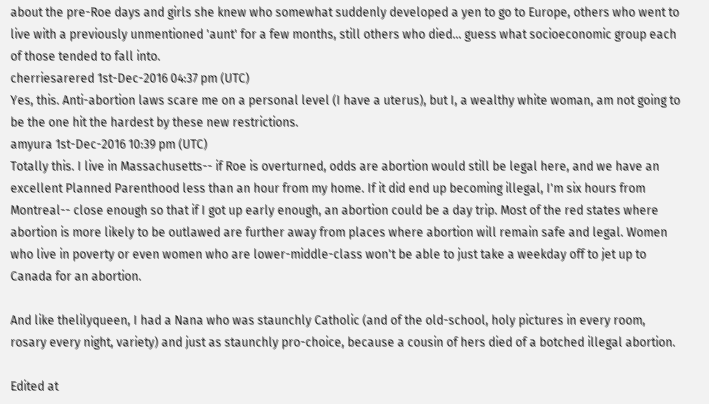about the pre-Roe days and girls she knew who somewhat suddenly developed a yen to go to Europe, others who went to live with a previously unmentioned 'aunt' for a few months, still others who died... guess what socioeconomic group each of those tended to fall into.
cherriesarered 1st-Dec-2016 04:37 pm (UTC)
Yes, this. Anti-abortion laws scare me on a personal level (I have a uterus), but I, a wealthy white woman, am not going to be the one hit the hardest by these new restrictions.
amyura 1st-Dec-2016 10:39 pm (UTC)
Totally this. I live in Massachusetts-- if Roe is overturned, odds are abortion would still be legal here, and we have an excellent Planned Parenthood less than an hour from my home. If it did end up becoming illegal, I'm six hours from Montreal-- close enough so that if I got up early enough, an abortion could be a day trip. Most of the red states where abortion is more likely to be outlawed are further away from places where abortion will remain safe and legal. Women who live in poverty or even women who are lower-middle-class won't be able to just take a weekday off to jet up to Canada for an abortion.

And like thelilyqueen, I had a Nana who was staunchly Catholic (and of the old-school, holy pictures in every room, rosary every night, variety) and just as staunchly pro-choice, because a cousin of hers died of a botched illegal abortion.

Edited at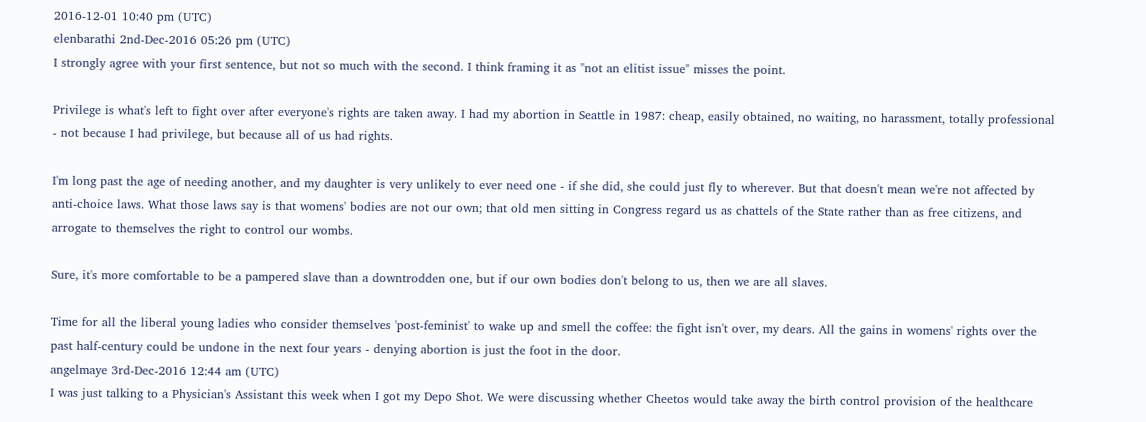2016-12-01 10:40 pm (UTC)
elenbarathi 2nd-Dec-2016 05:26 pm (UTC)
I strongly agree with your first sentence, but not so much with the second. I think framing it as "not an elitist issue" misses the point.

Privilege is what's left to fight over after everyone's rights are taken away. I had my abortion in Seattle in 1987: cheap, easily obtained, no waiting, no harassment, totally professional - not because I had privilege, but because all of us had rights.

I'm long past the age of needing another, and my daughter is very unlikely to ever need one - if she did, she could just fly to wherever. But that doesn't mean we're not affected by anti-choice laws. What those laws say is that womens' bodies are not our own; that old men sitting in Congress regard us as chattels of the State rather than as free citizens, and arrogate to themselves the right to control our wombs.

Sure, it's more comfortable to be a pampered slave than a downtrodden one, but if our own bodies don't belong to us, then we are all slaves.

Time for all the liberal young ladies who consider themselves 'post-feminist' to wake up and smell the coffee: the fight isn't over, my dears. All the gains in womens' rights over the past half-century could be undone in the next four years - denying abortion is just the foot in the door.
angelmaye 3rd-Dec-2016 12:44 am (UTC)
I was just talking to a Physician's Assistant this week when I got my Depo Shot. We were discussing whether Cheetos would take away the birth control provision of the healthcare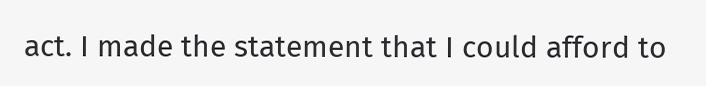act. I made the statement that I could afford to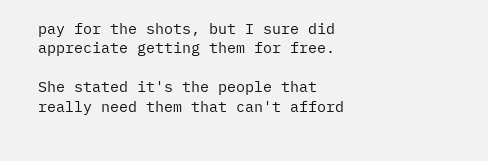pay for the shots, but I sure did appreciate getting them for free.

She stated it's the people that really need them that can't afford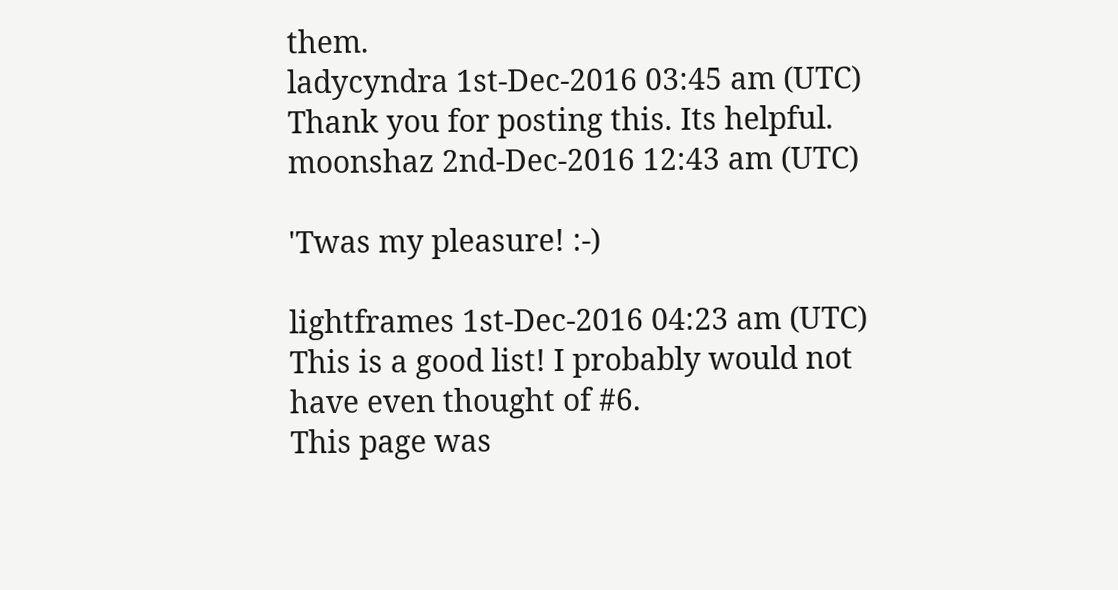them.
ladycyndra 1st-Dec-2016 03:45 am (UTC)
Thank you for posting this. Its helpful.
moonshaz 2nd-Dec-2016 12:43 am (UTC)

'Twas my pleasure! :-)

lightframes 1st-Dec-2016 04:23 am (UTC)
This is a good list! I probably would not have even thought of #6.
This page was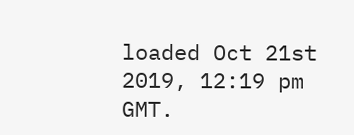loaded Oct 21st 2019, 12:19 pm GMT.